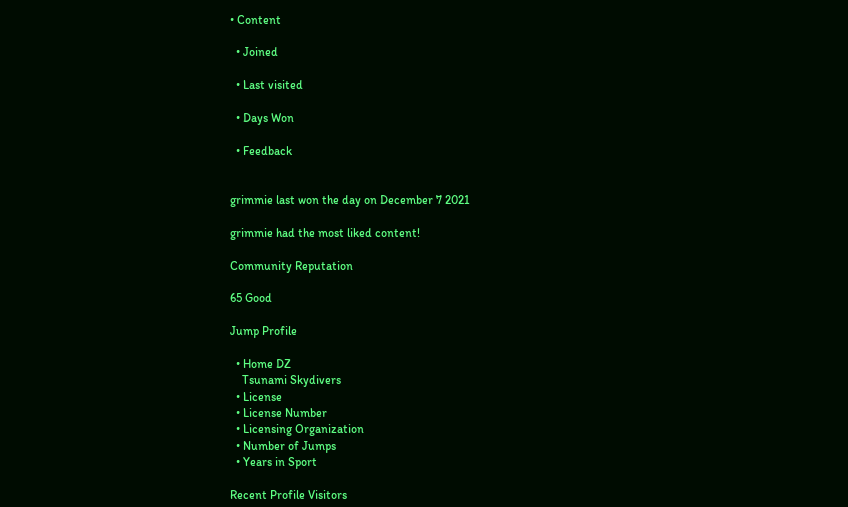• Content

  • Joined

  • Last visited

  • Days Won

  • Feedback


grimmie last won the day on December 7 2021

grimmie had the most liked content!

Community Reputation

65 Good

Jump Profile

  • Home DZ
    Tsunami Skydivers
  • License
  • License Number
  • Licensing Organization
  • Number of Jumps
  • Years in Sport

Recent Profile Visitors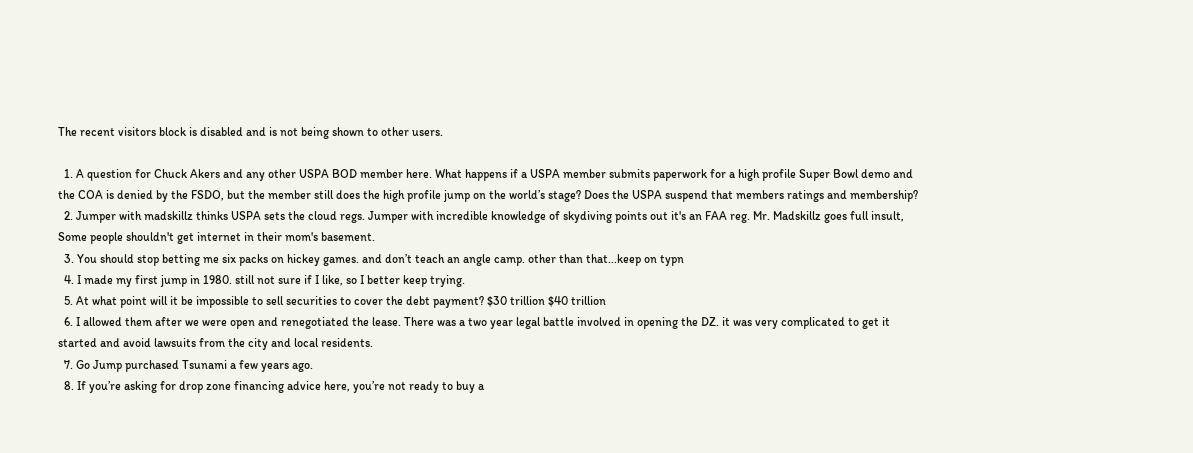The recent visitors block is disabled and is not being shown to other users.

  1. A question for Chuck Akers and any other USPA BOD member here. What happens if a USPA member submits paperwork for a high profile Super Bowl demo and the COA is denied by the FSDO, but the member still does the high profile jump on the world’s stage? Does the USPA suspend that members ratings and membership?
  2. Jumper with madskillz thinks USPA sets the cloud regs. Jumper with incredible knowledge of skydiving points out it's an FAA reg. Mr. Madskillz goes full insult, Some people shouldn't get internet in their mom's basement.
  3. You should stop betting me six packs on hickey games. and don’t teach an angle camp. other than that...keep on typn
  4. I made my first jump in 1980. still not sure if I like, so I better keep trying.
  5. At what point will it be impossible to sell securities to cover the debt payment? $30 trillion $40 trillion
  6. I allowed them after we were open and renegotiated the lease. There was a two year legal battle involved in opening the DZ. it was very complicated to get it started and avoid lawsuits from the city and local residents.
  7. Go Jump purchased Tsunami a few years ago.
  8. If you’re asking for drop zone financing advice here, you’re not ready to buy a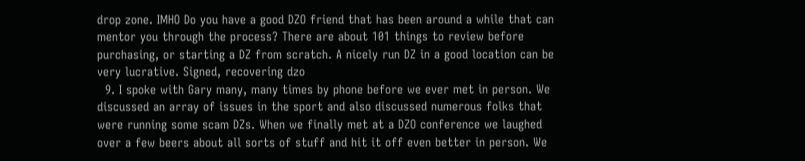drop zone. IMHO Do you have a good DZO friend that has been around a while that can mentor you through the process? There are about 101 things to review before purchasing, or starting a DZ from scratch. A nicely run DZ in a good location can be very lucrative. Signed, recovering dzo
  9. I spoke with Gary many, many times by phone before we ever met in person. We discussed an array of issues in the sport and also discussed numerous folks that were running some scam DZs. When we finally met at a DZO conference we laughed over a few beers about all sorts of stuff and hit it off even better in person. We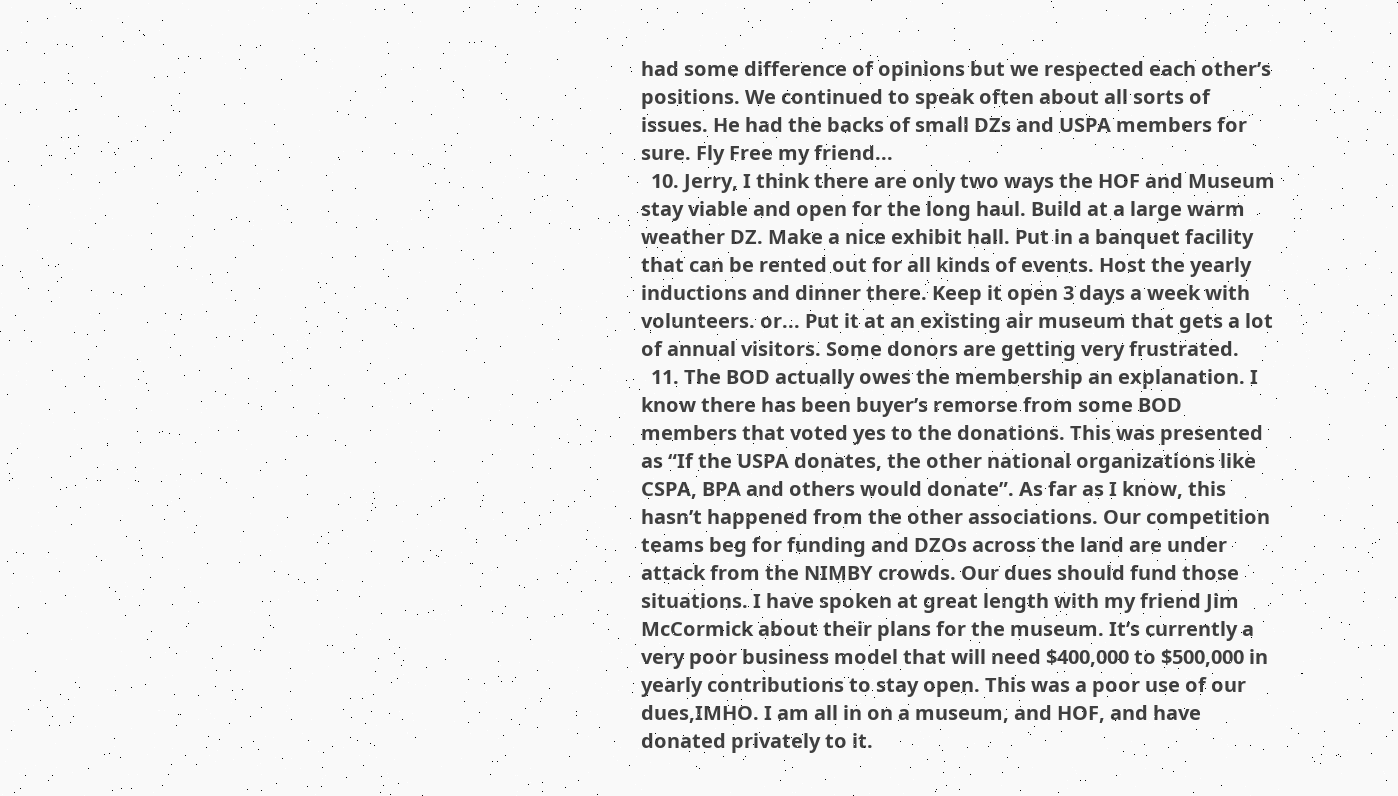had some difference of opinions but we respected each other’s positions. We continued to speak often about all sorts of issues. He had the backs of small DZs and USPA members for sure. Fly Free my friend...
  10. Jerry, I think there are only two ways the HOF and Museum stay viable and open for the long haul. Build at a large warm weather DZ. Make a nice exhibit hall. Put in a banquet facility that can be rented out for all kinds of events. Host the yearly inductions and dinner there. Keep it open 3 days a week with volunteers. or... Put it at an existing air museum that gets a lot of annual visitors. Some donors are getting very frustrated.
  11. The BOD actually owes the membership an explanation. I know there has been buyer’s remorse from some BOD members that voted yes to the donations. This was presented as “If the USPA donates, the other national organizations like CSPA, BPA and others would donate”. As far as I know, this hasn’t happened from the other associations. Our competition teams beg for funding and DZOs across the land are under attack from the NIMBY crowds. Our dues should fund those situations. I have spoken at great length with my friend Jim McCormick about their plans for the museum. It’s currently a very poor business model that will need $400,000 to $500,000 in yearly contributions to stay open. This was a poor use of our dues,IMHO. I am all in on a museum, and HOF, and have donated privately to it.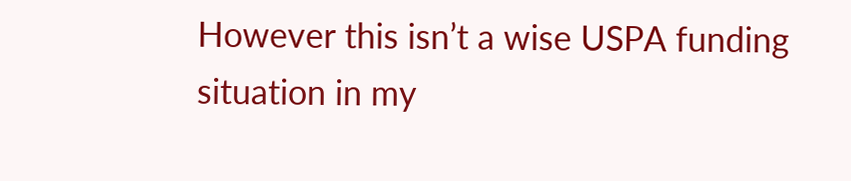However this isn’t a wise USPA funding situation in my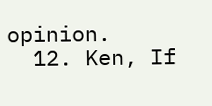opinion.
  12. Ken, If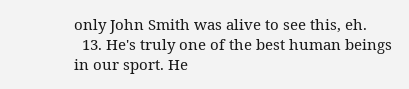only John Smith was alive to see this, eh.
  13. He's truly one of the best human beings in our sport. He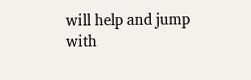will help and jump with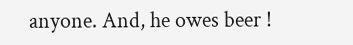anyone. And, he owes beer !